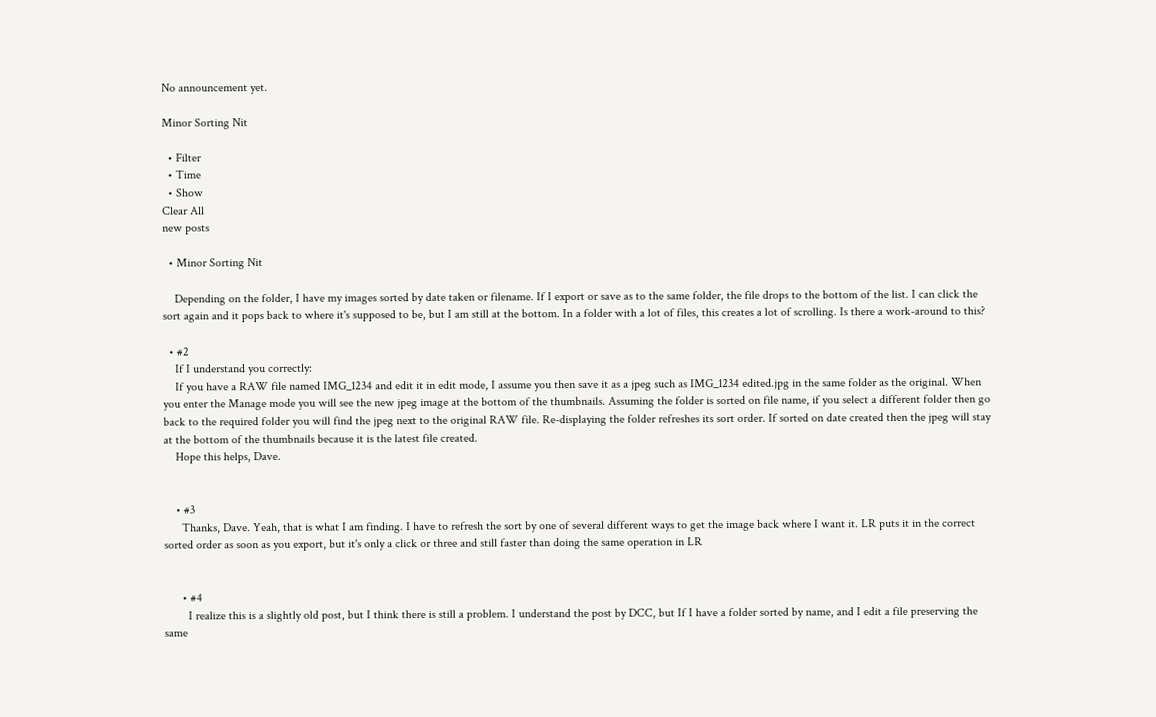No announcement yet.

Minor Sorting Nit

  • Filter
  • Time
  • Show
Clear All
new posts

  • Minor Sorting Nit

    Depending on the folder, I have my images sorted by date taken or filename. If I export or save as to the same folder, the file drops to the bottom of the list. I can click the sort again and it pops back to where it's supposed to be, but I am still at the bottom. In a folder with a lot of files, this creates a lot of scrolling. Is there a work-around to this?

  • #2
    If I understand you correctly:
    If you have a RAW file named IMG_1234 and edit it in edit mode, I assume you then save it as a jpeg such as IMG_1234 edited.jpg in the same folder as the original. When you enter the Manage mode you will see the new jpeg image at the bottom of the thumbnails. Assuming the folder is sorted on file name, if you select a different folder then go back to the required folder you will find the jpeg next to the original RAW file. Re-displaying the folder refreshes its sort order. If sorted on date created then the jpeg will stay at the bottom of the thumbnails because it is the latest file created.
    Hope this helps, Dave.


    • #3
      Thanks, Dave. Yeah, that is what I am finding. I have to refresh the sort by one of several different ways to get the image back where I want it. LR puts it in the correct sorted order as soon as you export, but it's only a click or three and still faster than doing the same operation in LR


      • #4
        I realize this is a slightly old post, but I think there is still a problem. I understand the post by DCC, but If I have a folder sorted by name, and I edit a file preserving the same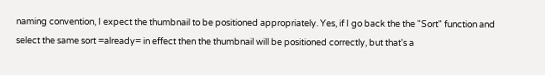naming convention, I expect the thumbnail to be positioned appropriately. Yes, if I go back the the "Sort" function and select the same sort =already= in effect then the thumbnail will be positioned correctly, but that's a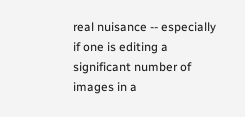real nuisance -- especially if one is editing a significant number of images in a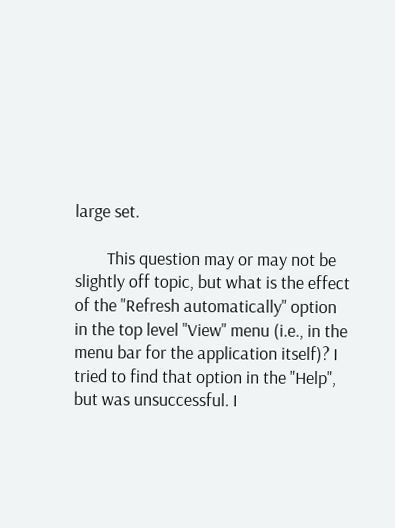large set.

        This question may or may not be slightly off topic, but what is the effect of the "Refresh automatically" option in the top level "View" menu (i.e., in the menu bar for the application itself)? I tried to find that option in the "Help", but was unsuccessful. I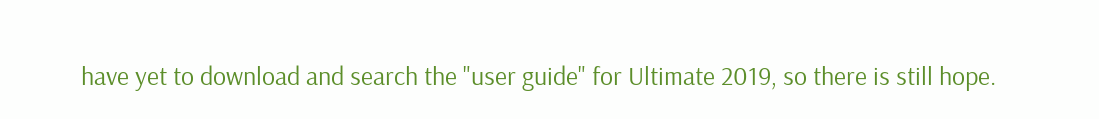have yet to download and search the "user guide" for Ultimate 2019, so there is still hope.